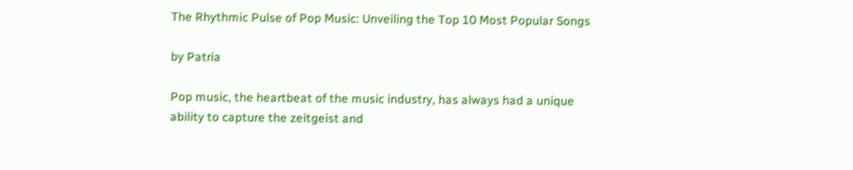The Rhythmic Pulse of Pop Music: Unveiling the Top 10 Most Popular Songs

by Patria

Pop music, the heartbeat of the music industry, has always had a unique ability to capture the zeitgeist and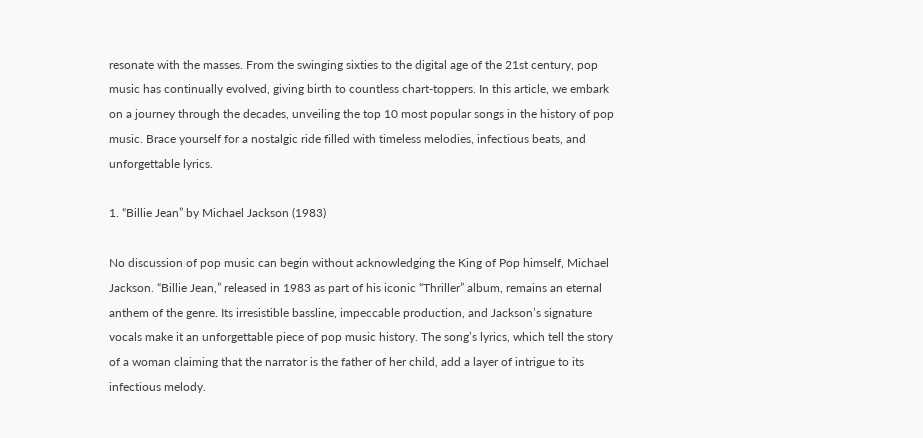resonate with the masses. From the swinging sixties to the digital age of the 21st century, pop music has continually evolved, giving birth to countless chart-toppers. In this article, we embark on a journey through the decades, unveiling the top 10 most popular songs in the history of pop music. Brace yourself for a nostalgic ride filled with timeless melodies, infectious beats, and unforgettable lyrics.

1. “Billie Jean” by Michael Jackson (1983)

No discussion of pop music can begin without acknowledging the King of Pop himself, Michael Jackson. “Billie Jean,” released in 1983 as part of his iconic “Thriller” album, remains an eternal anthem of the genre. Its irresistible bassline, impeccable production, and Jackson’s signature vocals make it an unforgettable piece of pop music history. The song’s lyrics, which tell the story of a woman claiming that the narrator is the father of her child, add a layer of intrigue to its infectious melody.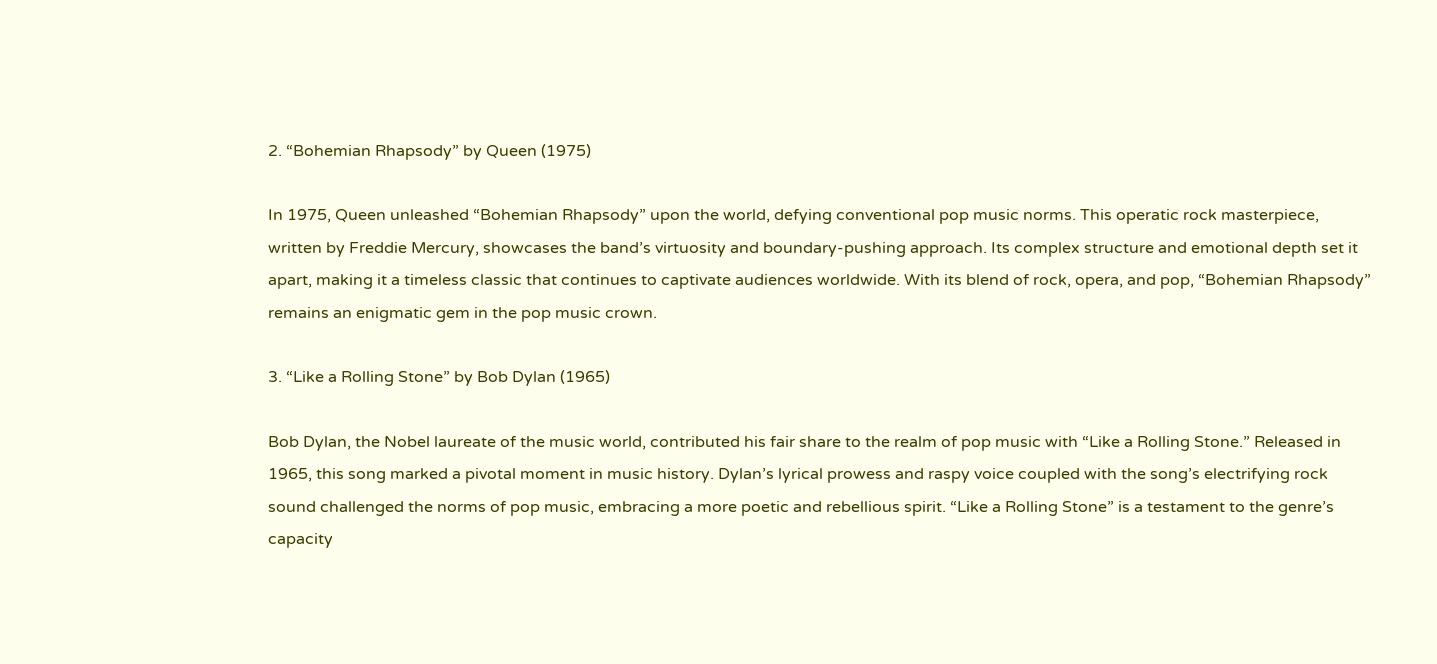2. “Bohemian Rhapsody” by Queen (1975)

In 1975, Queen unleashed “Bohemian Rhapsody” upon the world, defying conventional pop music norms. This operatic rock masterpiece, written by Freddie Mercury, showcases the band’s virtuosity and boundary-pushing approach. Its complex structure and emotional depth set it apart, making it a timeless classic that continues to captivate audiences worldwide. With its blend of rock, opera, and pop, “Bohemian Rhapsody” remains an enigmatic gem in the pop music crown.

3. “Like a Rolling Stone” by Bob Dylan (1965)

Bob Dylan, the Nobel laureate of the music world, contributed his fair share to the realm of pop music with “Like a Rolling Stone.” Released in 1965, this song marked a pivotal moment in music history. Dylan’s lyrical prowess and raspy voice coupled with the song’s electrifying rock sound challenged the norms of pop music, embracing a more poetic and rebellious spirit. “Like a Rolling Stone” is a testament to the genre’s capacity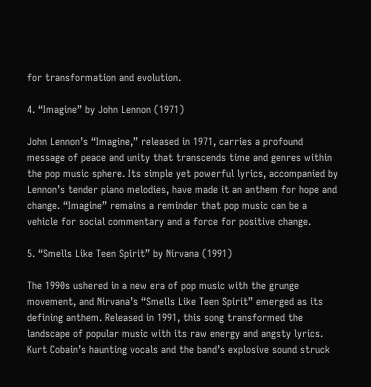for transformation and evolution.

4. “Imagine” by John Lennon (1971)

John Lennon’s “Imagine,” released in 1971, carries a profound message of peace and unity that transcends time and genres within the pop music sphere. Its simple yet powerful lyrics, accompanied by Lennon’s tender piano melodies, have made it an anthem for hope and change. “Imagine” remains a reminder that pop music can be a vehicle for social commentary and a force for positive change.

5. “Smells Like Teen Spirit” by Nirvana (1991)

The 1990s ushered in a new era of pop music with the grunge movement, and Nirvana’s “Smells Like Teen Spirit” emerged as its defining anthem. Released in 1991, this song transformed the landscape of popular music with its raw energy and angsty lyrics. Kurt Cobain’s haunting vocals and the band’s explosive sound struck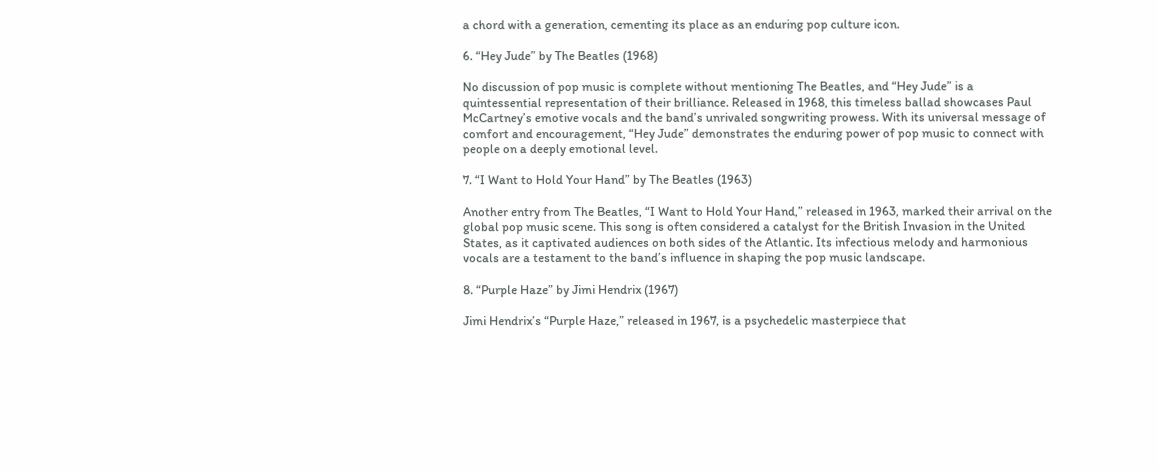a chord with a generation, cementing its place as an enduring pop culture icon.

6. “Hey Jude” by The Beatles (1968)

No discussion of pop music is complete without mentioning The Beatles, and “Hey Jude” is a quintessential representation of their brilliance. Released in 1968, this timeless ballad showcases Paul McCartney’s emotive vocals and the band’s unrivaled songwriting prowess. With its universal message of comfort and encouragement, “Hey Jude” demonstrates the enduring power of pop music to connect with people on a deeply emotional level.

7. “I Want to Hold Your Hand” by The Beatles (1963)

Another entry from The Beatles, “I Want to Hold Your Hand,” released in 1963, marked their arrival on the global pop music scene. This song is often considered a catalyst for the British Invasion in the United States, as it captivated audiences on both sides of the Atlantic. Its infectious melody and harmonious vocals are a testament to the band’s influence in shaping the pop music landscape.

8. “Purple Haze” by Jimi Hendrix (1967)

Jimi Hendrix’s “Purple Haze,” released in 1967, is a psychedelic masterpiece that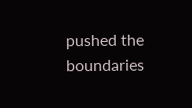pushed the boundaries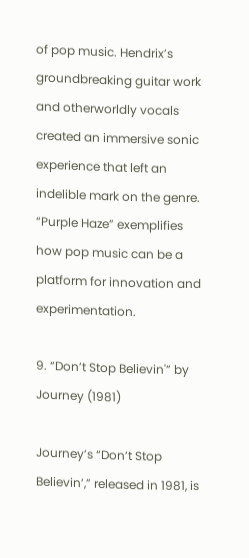of pop music. Hendrix’s groundbreaking guitar work and otherworldly vocals created an immersive sonic experience that left an indelible mark on the genre. “Purple Haze” exemplifies how pop music can be a platform for innovation and experimentation.

9. “Don’t Stop Believin'” by Journey (1981)

Journey’s “Don’t Stop Believin’,” released in 1981, is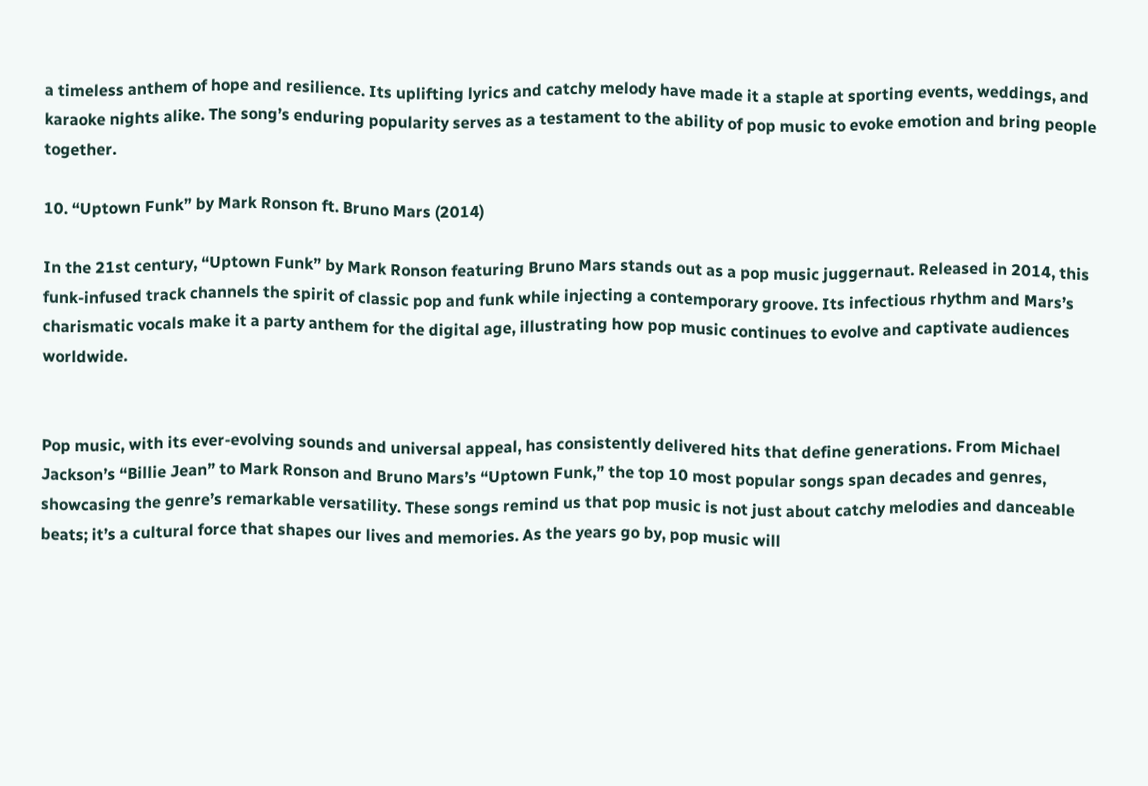a timeless anthem of hope and resilience. Its uplifting lyrics and catchy melody have made it a staple at sporting events, weddings, and karaoke nights alike. The song’s enduring popularity serves as a testament to the ability of pop music to evoke emotion and bring people together.

10. “Uptown Funk” by Mark Ronson ft. Bruno Mars (2014)

In the 21st century, “Uptown Funk” by Mark Ronson featuring Bruno Mars stands out as a pop music juggernaut. Released in 2014, this funk-infused track channels the spirit of classic pop and funk while injecting a contemporary groove. Its infectious rhythm and Mars’s charismatic vocals make it a party anthem for the digital age, illustrating how pop music continues to evolve and captivate audiences worldwide.


Pop music, with its ever-evolving sounds and universal appeal, has consistently delivered hits that define generations. From Michael Jackson’s “Billie Jean” to Mark Ronson and Bruno Mars’s “Uptown Funk,” the top 10 most popular songs span decades and genres, showcasing the genre’s remarkable versatility. These songs remind us that pop music is not just about catchy melodies and danceable beats; it’s a cultural force that shapes our lives and memories. As the years go by, pop music will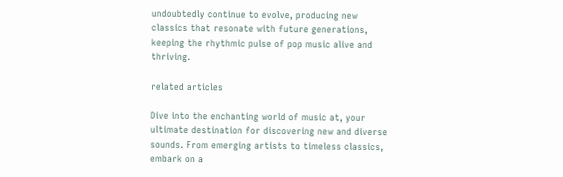undoubtedly continue to evolve, producing new classics that resonate with future generations, keeping the rhythmic pulse of pop music alive and thriving.

related articles

Dive into the enchanting world of music at, your ultimate destination for discovering new and diverse sounds. From emerging artists to timeless classics, embark on a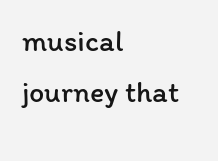musical journey that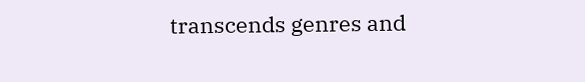transcends genres and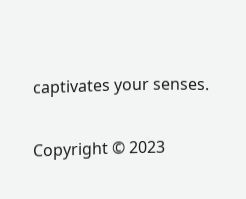captivates your senses.

Copyright © 2023